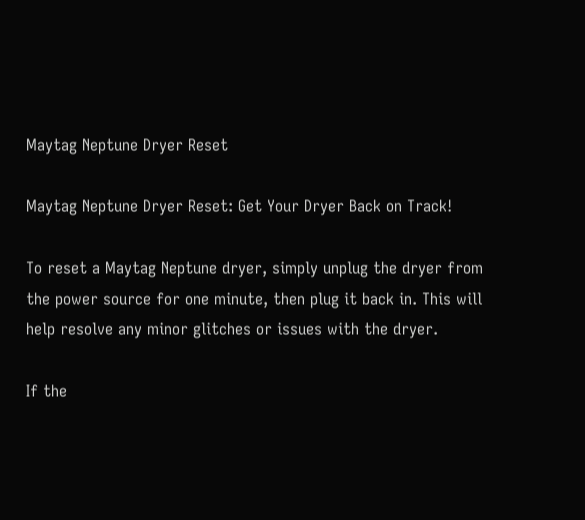Maytag Neptune Dryer Reset

Maytag Neptune Dryer Reset: Get Your Dryer Back on Track!

To reset a Maytag Neptune dryer, simply unplug the dryer from the power source for one minute, then plug it back in. This will help resolve any minor glitches or issues with the dryer.

If the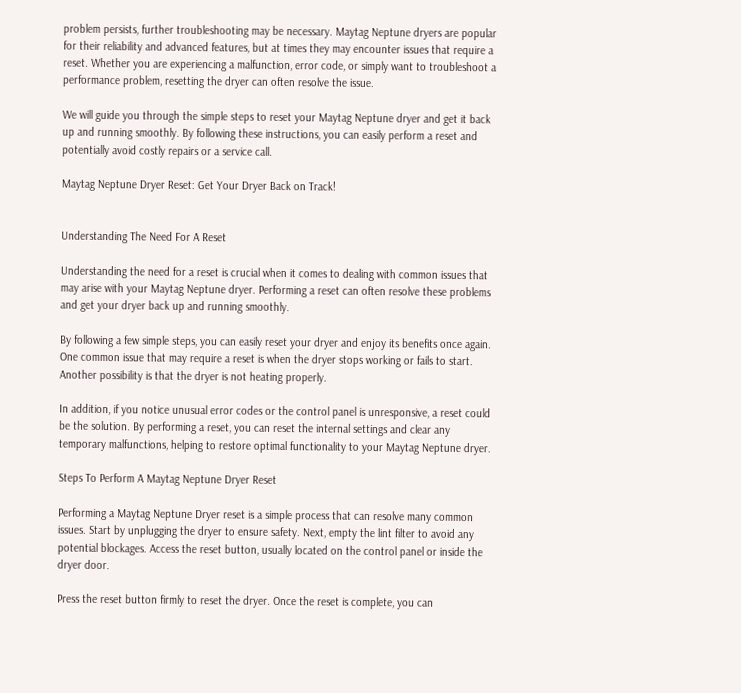problem persists, further troubleshooting may be necessary. Maytag Neptune dryers are popular for their reliability and advanced features, but at times they may encounter issues that require a reset. Whether you are experiencing a malfunction, error code, or simply want to troubleshoot a performance problem, resetting the dryer can often resolve the issue.

We will guide you through the simple steps to reset your Maytag Neptune dryer and get it back up and running smoothly. By following these instructions, you can easily perform a reset and potentially avoid costly repairs or a service call.

Maytag Neptune Dryer Reset: Get Your Dryer Back on Track!


Understanding The Need For A Reset

Understanding the need for a reset is crucial when it comes to dealing with common issues that may arise with your Maytag Neptune dryer. Performing a reset can often resolve these problems and get your dryer back up and running smoothly.

By following a few simple steps, you can easily reset your dryer and enjoy its benefits once again. One common issue that may require a reset is when the dryer stops working or fails to start. Another possibility is that the dryer is not heating properly.

In addition, if you notice unusual error codes or the control panel is unresponsive, a reset could be the solution. By performing a reset, you can reset the internal settings and clear any temporary malfunctions, helping to restore optimal functionality to your Maytag Neptune dryer.

Steps To Perform A Maytag Neptune Dryer Reset

Performing a Maytag Neptune Dryer reset is a simple process that can resolve many common issues. Start by unplugging the dryer to ensure safety. Next, empty the lint filter to avoid any potential blockages. Access the reset button, usually located on the control panel or inside the dryer door.

Press the reset button firmly to reset the dryer. Once the reset is complete, you can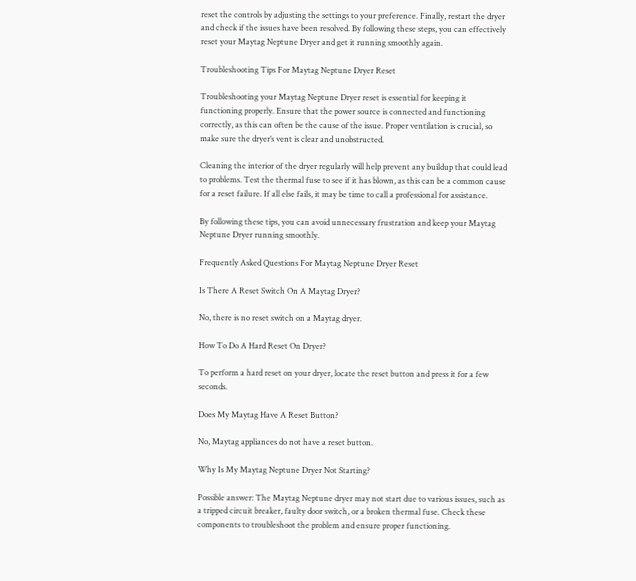reset the controls by adjusting the settings to your preference. Finally, restart the dryer and check if the issues have been resolved. By following these steps, you can effectively reset your Maytag Neptune Dryer and get it running smoothly again.

Troubleshooting Tips For Maytag Neptune Dryer Reset

Troubleshooting your Maytag Neptune Dryer reset is essential for keeping it functioning properly. Ensure that the power source is connected and functioning correctly, as this can often be the cause of the issue. Proper ventilation is crucial, so make sure the dryer’s vent is clear and unobstructed.

Cleaning the interior of the dryer regularly will help prevent any buildup that could lead to problems. Test the thermal fuse to see if it has blown, as this can be a common cause for a reset failure. If all else fails, it may be time to call a professional for assistance.

By following these tips, you can avoid unnecessary frustration and keep your Maytag Neptune Dryer running smoothly.

Frequently Asked Questions For Maytag Neptune Dryer Reset

Is There A Reset Switch On A Maytag Dryer?

No, there is no reset switch on a Maytag dryer.

How To Do A Hard Reset On Dryer?

To perform a hard reset on your dryer, locate the reset button and press it for a few seconds.

Does My Maytag Have A Reset Button?

No, Maytag appliances do not have a reset button.

Why Is My Maytag Neptune Dryer Not Starting?

Possible answer: The Maytag Neptune dryer may not start due to various issues, such as a tripped circuit breaker, faulty door switch, or a broken thermal fuse. Check these components to troubleshoot the problem and ensure proper functioning.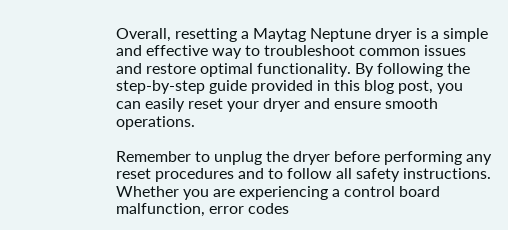Overall, resetting a Maytag Neptune dryer is a simple and effective way to troubleshoot common issues and restore optimal functionality. By following the step-by-step guide provided in this blog post, you can easily reset your dryer and ensure smooth operations.

Remember to unplug the dryer before performing any reset procedures and to follow all safety instructions. Whether you are experiencing a control board malfunction, error codes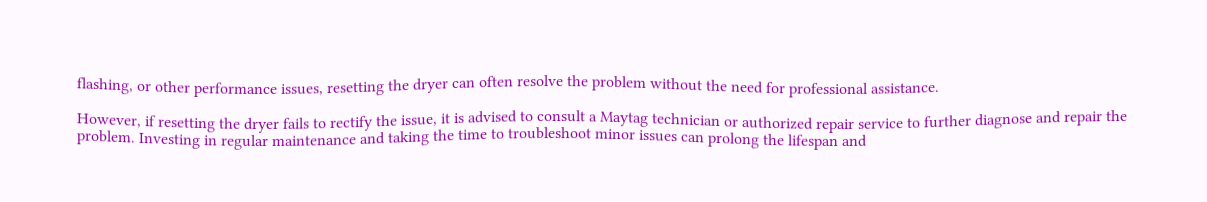flashing, or other performance issues, resetting the dryer can often resolve the problem without the need for professional assistance.

However, if resetting the dryer fails to rectify the issue, it is advised to consult a Maytag technician or authorized repair service to further diagnose and repair the problem. Investing in regular maintenance and taking the time to troubleshoot minor issues can prolong the lifespan and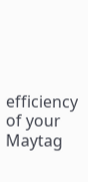efficiency of your Maytag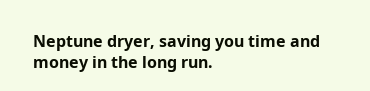Neptune dryer, saving you time and money in the long run.